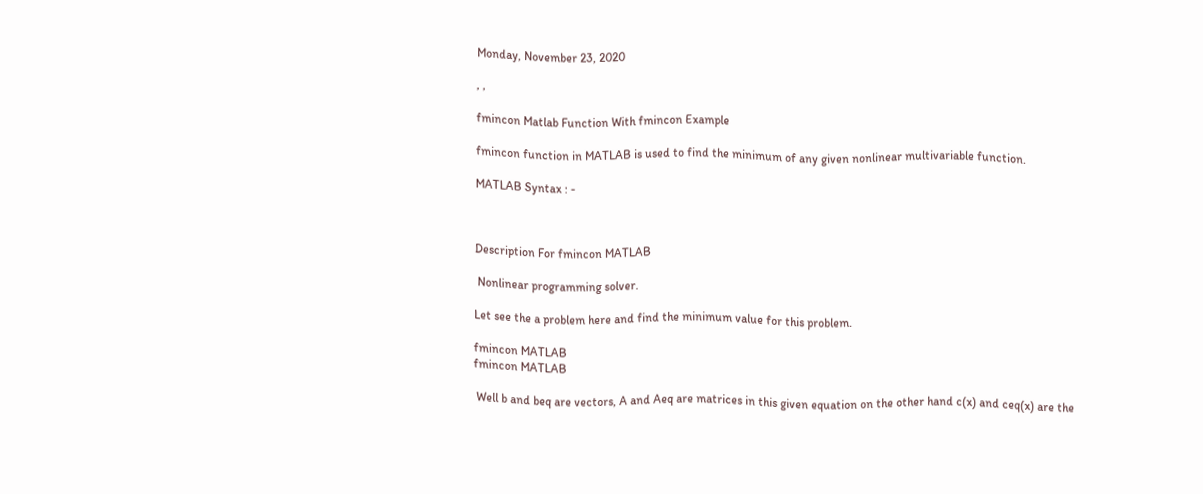Monday, November 23, 2020

, ,

fmincon Matlab Function With fmincon Example

fmincon function in MATLAB is used to find the minimum of any given nonlinear multivariable function.

MATLAB Syntax : -



Description For fmincon MATLAB

 Nonlinear programming solver.

Let see the a problem here and find the minimum value for this problem.

fmincon MATLAB
fmincon MATLAB

 Well b and beq are vectors, A and Aeq are matrices in this given equation on the other hand c(x) and ceq(x) are the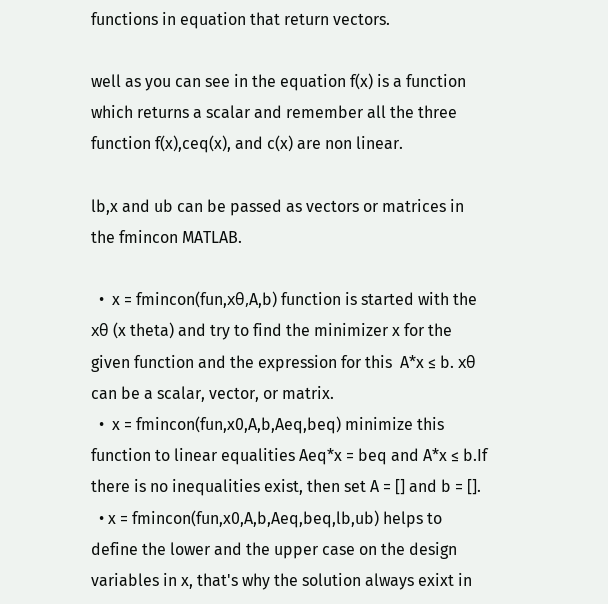functions in equation that return vectors.

well as you can see in the equation f(x) is a function which returns a scalar and remember all the three function f(x),ceq(x), and c(x) are non linear.

lb,x and ub can be passed as vectors or matrices in the fmincon MATLAB.

  •  x = fmincon(fun,xθ,A,b) function is started with the xθ (x theta) and try to find the minimizer x for the given function and the expression for this  A*x ≤ b. xθ can be a scalar, vector, or matrix.
  •  x = fmincon(fun,x0,A,b,Aeq,beq) minimize this function to linear equalities Aeq*x = beq and A*x ≤ b.If there is no inequalities exist, then set A = [] and b = [].
  • x = fmincon(fun,x0,A,b,Aeq,beq,lb,ub) helps to define the lower and the upper case on the design variables in x, that's why the solution always exixt in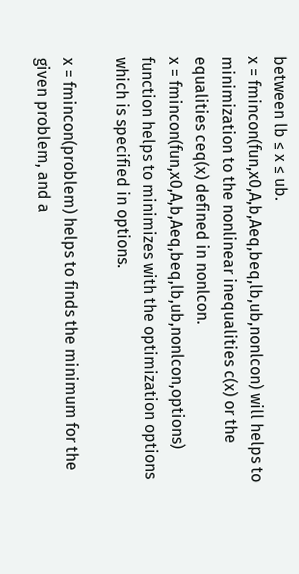between lb ≤ x ≤ ub.
x = fmincon(fun,x0,A,b,Aeq,beq,lb,ub,nonlcon) will helps to minimization to the nonlinear inequalities c(x) or the equalities ceq(x) defined in nonlcon.
x = fmincon(fun,x0,A,b,Aeq,beq,lb,ub,nonlcon,options) function helps to minimizes with the optimization options which is specified in options.

x = fmincon(problem) helps to finds the minimum for the given problem, and a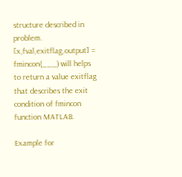structure described in problem.
[x,fval,exitflag,output] = fmincon(___) will helps to return a value exitflag that describes the exit condition of fmincon function MATLAB.

Example for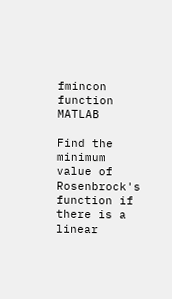fmincon function MATLAB

Find the minimum value of Rosenbrock's function if there is a linear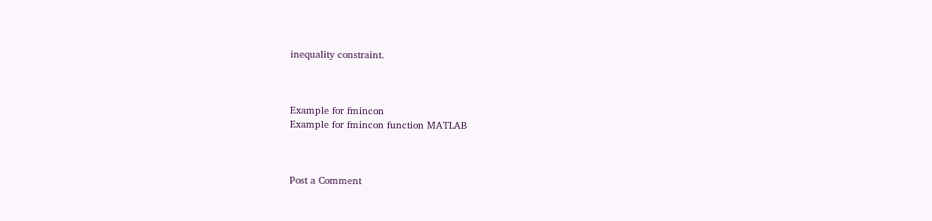inequality constraint.



Example for fmincon
Example for fmincon function MATLAB



Post a Comment